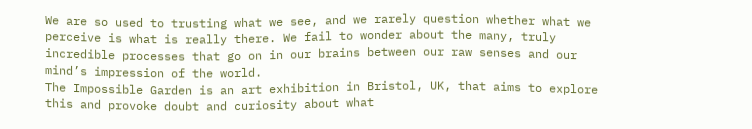We are so used to trusting what we see, and we rarely question whether what we perceive is what is really there. We fail to wonder about the many, truly incredible processes that go on in our brains between our raw senses and our mind’s impression of the world.
The Impossible Garden is an art exhibition in Bristol, UK, that aims to explore this and provoke doubt and curiosity about what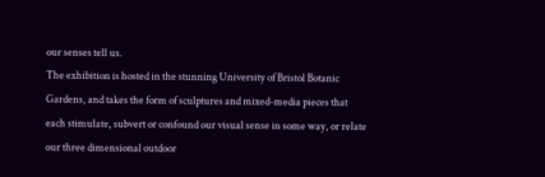our senses tell us.
The exhibition is hosted in the stunning University of Bristol Botanic Gardens, and takes the form of sculptures and mixed-media pieces that each stimulate, subvert or confound our visual sense in some way, or relate our three dimensional outdoor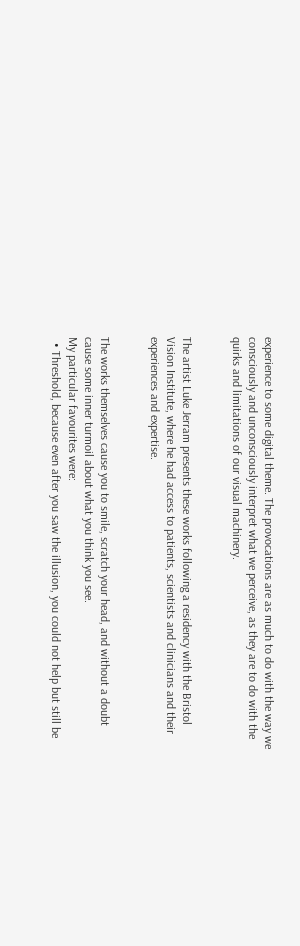experience to some digital theme. The provocations are as much to do with the way we consciously and unconsciously interpret what we perceive, as they are to do with the quirks and limitations of our visual machinery.


The artist Luke Jerram presents these works following a residency with the Bristol Vision Institute, where he had access to patients, scientists and clinicians and their experiences and expertise.


The works themselves cause you to smile, scratch your head, and without a doubt cause some inner turmoil about what you think you see.
My particular favourites were:
  • Threshold, because even after you saw the illusion, you could not help but still be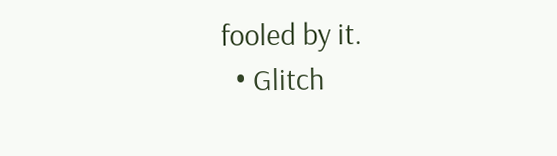fooled by it.
  • Glitch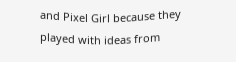and Pixel Girl because they played with ideas from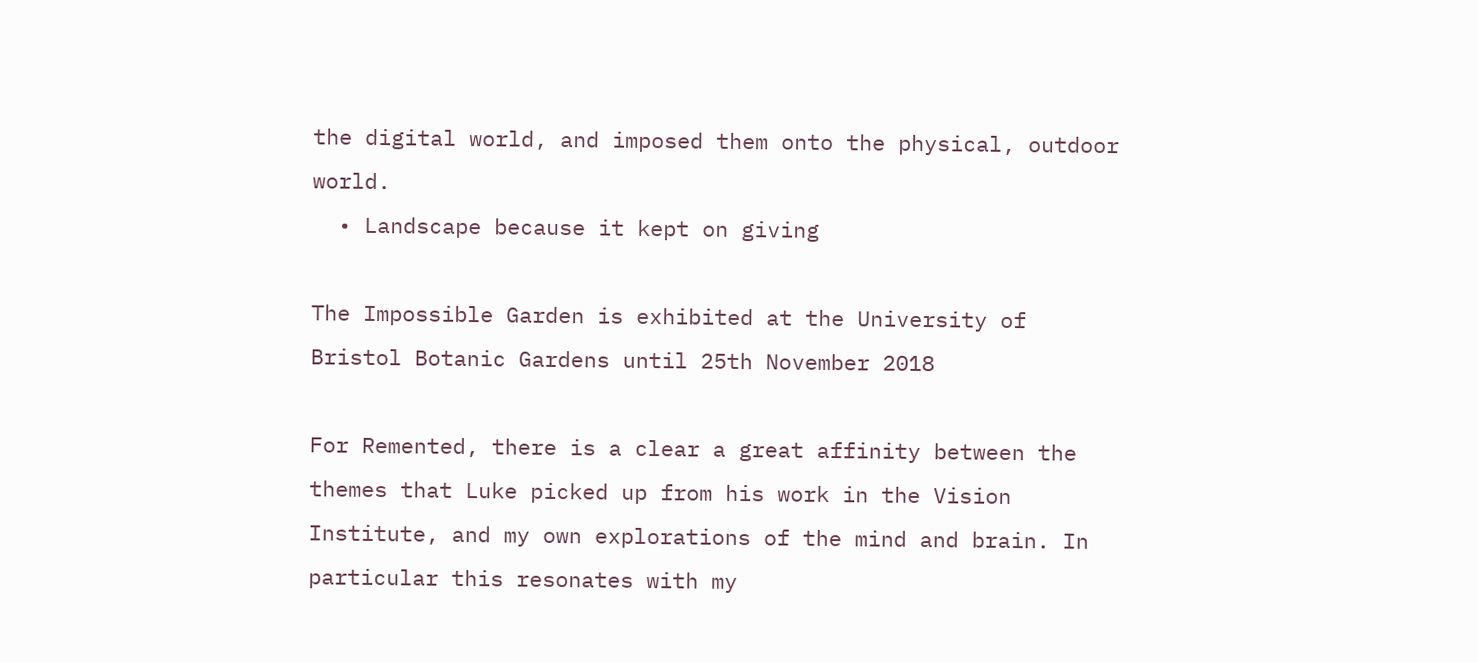the digital world, and imposed them onto the physical, outdoor world.
  • Landscape because it kept on giving

The Impossible Garden is exhibited at the University of Bristol Botanic Gardens until 25th November 2018

For Remented, there is a clear a great affinity between the themes that Luke picked up from his work in the Vision Institute, and my own explorations of the mind and brain. In particular this resonates with my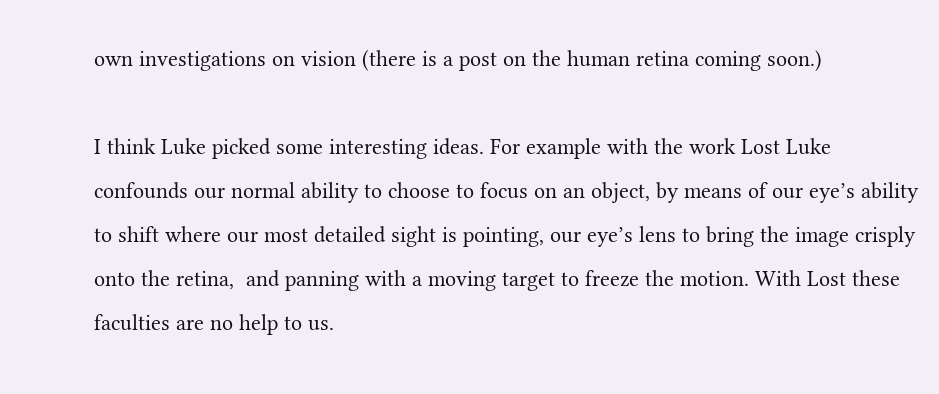own investigations on vision (there is a post on the human retina coming soon.)

I think Luke picked some interesting ideas. For example with the work Lost Luke confounds our normal ability to choose to focus on an object, by means of our eye’s ability to shift where our most detailed sight is pointing, our eye’s lens to bring the image crisply onto the retina,  and panning with a moving target to freeze the motion. With Lost these faculties are no help to us.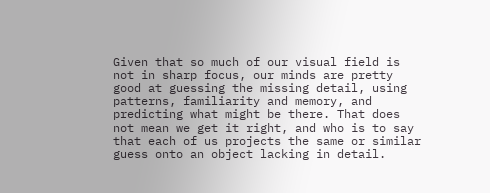Given that so much of our visual field is not in sharp focus, our minds are pretty good at guessing the missing detail, using patterns, familiarity and memory, and predicting what might be there. That does not mean we get it right, and who is to say that each of us projects the same or similar guess onto an object lacking in detail.